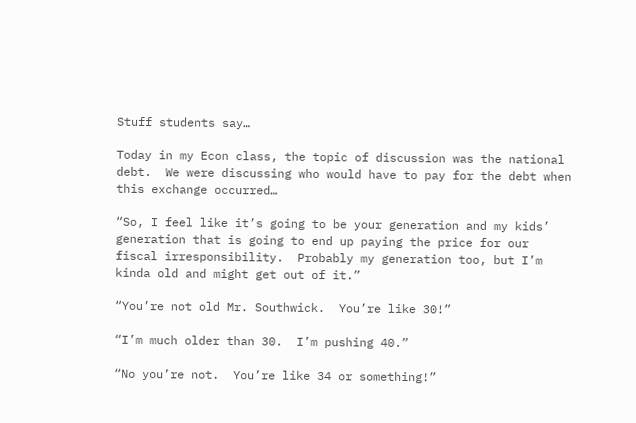Stuff students say…

Today in my Econ class, the topic of discussion was the national debt.  We were discussing who would have to pay for the debt when this exchange occurred…

“So, I feel like it’s going to be your generation and my kids’ generation that is going to end up paying the price for our fiscal irresponsibility.  Probably my generation too, but I’m kinda old and might get out of it.”

“You’re not old Mr. Southwick.  You’re like 30!”

“I’m much older than 30.  I’m pushing 40.”

“No you’re not.  You’re like 34 or something!”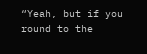“Yeah, but if you round to the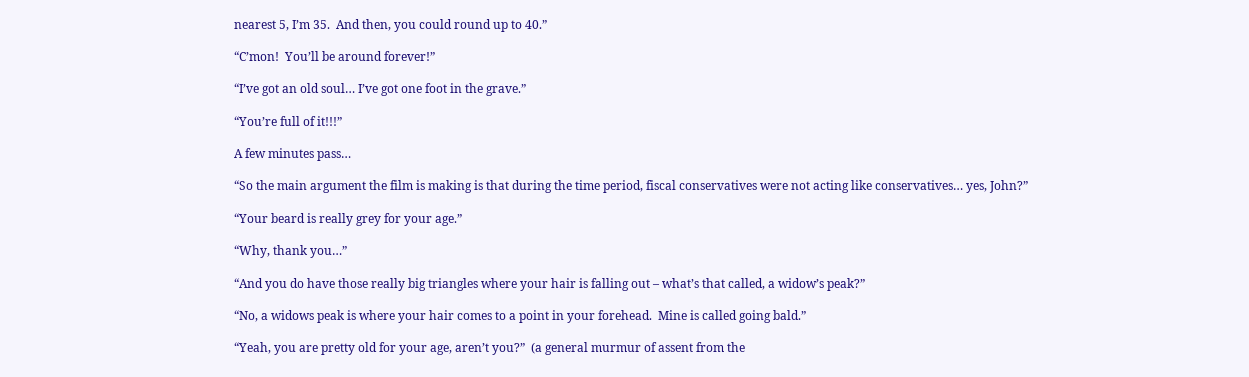nearest 5, I’m 35.  And then, you could round up to 40.”

“C’mon!  You’ll be around forever!”

“I’ve got an old soul… I’ve got one foot in the grave.”

“You’re full of it!!!”

A few minutes pass…

“So the main argument the film is making is that during the time period, fiscal conservatives were not acting like conservatives… yes, John?”

“Your beard is really grey for your age.”

“Why, thank you…”

“And you do have those really big triangles where your hair is falling out – what’s that called, a widow’s peak?”

“No, a widows peak is where your hair comes to a point in your forehead.  Mine is called going bald.”

“Yeah, you are pretty old for your age, aren’t you?”  (a general murmur of assent from the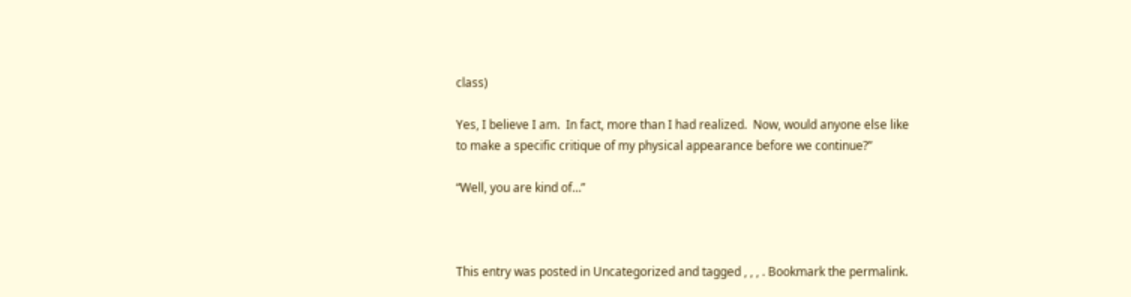class)

Yes, I believe I am.  In fact, more than I had realized.  Now, would anyone else like to make a specific critique of my physical appearance before we continue?”

“Well, you are kind of…”



This entry was posted in Uncategorized and tagged , , , . Bookmark the permalink.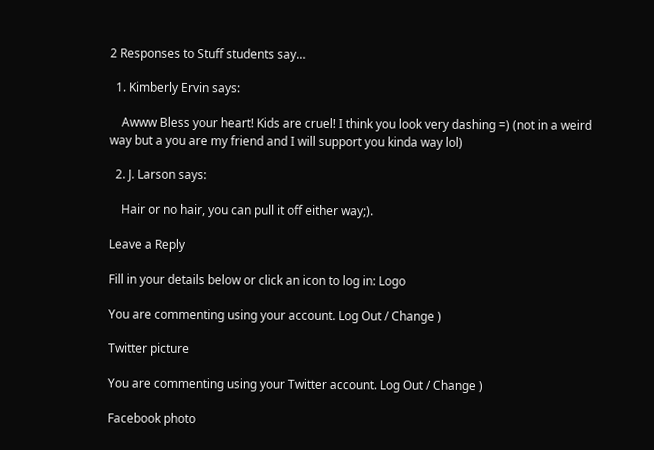2 Responses to Stuff students say…

  1. Kimberly Ervin says:

    Awww Bless your heart! Kids are cruel! I think you look very dashing =) (not in a weird way but a you are my friend and I will support you kinda way lol)

  2. J. Larson says:

    Hair or no hair, you can pull it off either way;).

Leave a Reply

Fill in your details below or click an icon to log in: Logo

You are commenting using your account. Log Out / Change )

Twitter picture

You are commenting using your Twitter account. Log Out / Change )

Facebook photo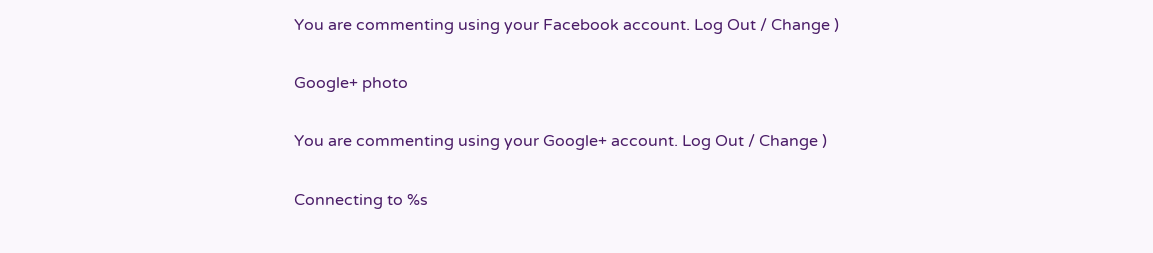You are commenting using your Facebook account. Log Out / Change )

Google+ photo

You are commenting using your Google+ account. Log Out / Change )

Connecting to %s